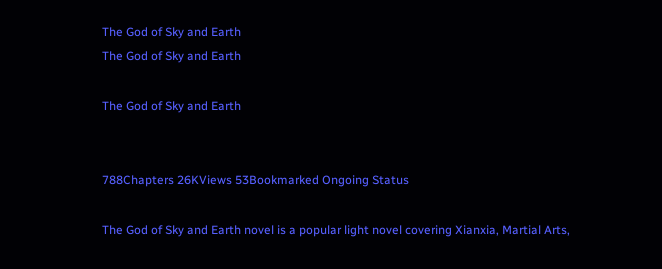The God of Sky and Earth
The God of Sky and Earth

The God of Sky and Earth


788Chapters 26KViews 53Bookmarked Ongoing Status

The God of Sky and Earth novel is a popular light novel covering Xianxia, Martial Arts,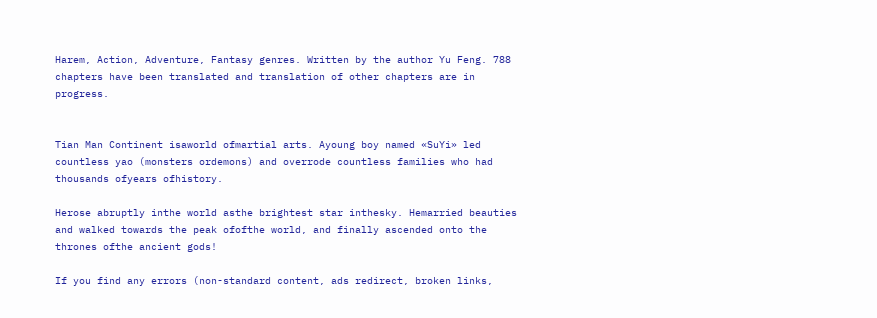Harem, Action, Adventure, Fantasy genres. Written by the author Yu Feng. 788 chapters have been translated and translation of other chapters are in progress.


Tian Man Continent isaworld ofmartial arts. Ayoung boy named «SuYi» led countless yao (monsters ordemons) and overrode countless families who had thousands ofyears ofhistory.

Herose abruptly inthe world asthe brightest star inthesky. Hemarried beauties and walked towards the peak ofofthe world, and finally ascended onto the thrones ofthe ancient gods!

If you find any errors (non-standard content, ads redirect, broken links,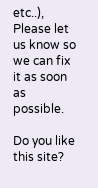etc..), Please let us know so we can fix it as soon as possible.

Do you like this site?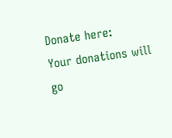Donate here:
Your donations will go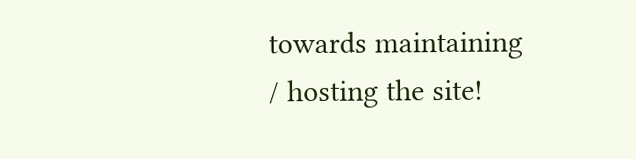towards maintaining / hosting the site!